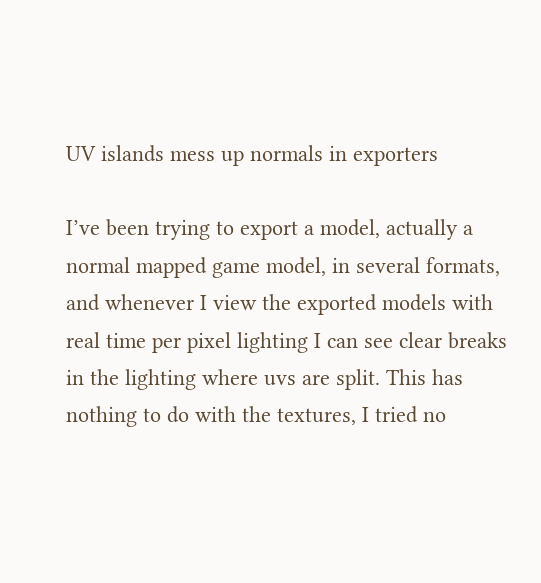UV islands mess up normals in exporters

I’ve been trying to export a model, actually a normal mapped game model, in several formats, and whenever I view the exported models with real time per pixel lighting I can see clear breaks in the lighting where uvs are split. This has nothing to do with the textures, I tried no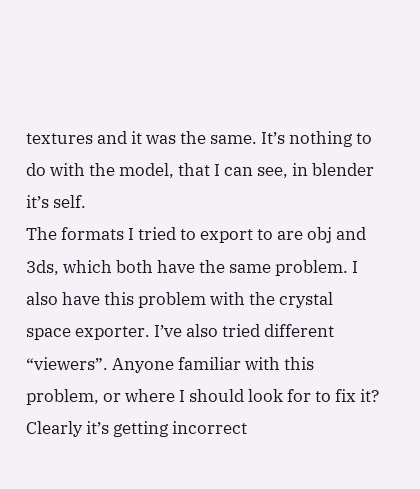textures and it was the same. It’s nothing to do with the model, that I can see, in blender it’s self.
The formats I tried to export to are obj and 3ds, which both have the same problem. I also have this problem with the crystal space exporter. I’ve also tried different “viewers”. Anyone familiar with this problem, or where I should look for to fix it? Clearly it’s getting incorrect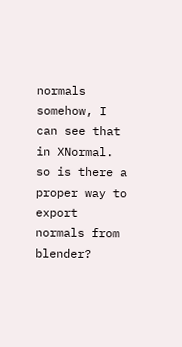normals somehow, I can see that in XNormal. so is there a proper way to export normals from blender?